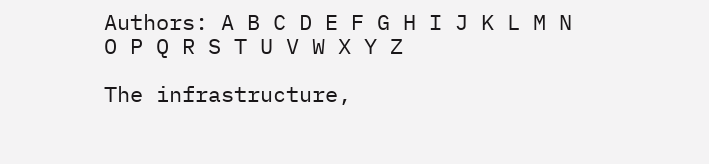Authors: A B C D E F G H I J K L M N O P Q R S T U V W X Y Z

The infrastructure,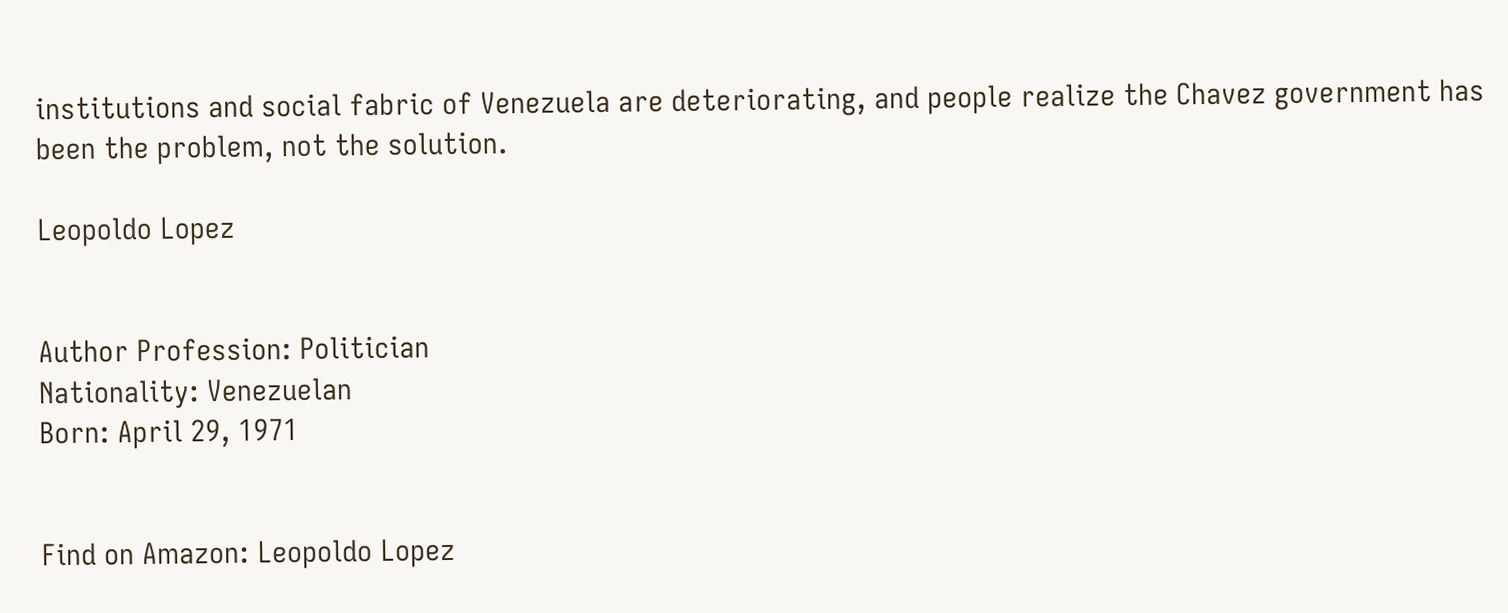institutions and social fabric of Venezuela are deteriorating, and people realize the Chavez government has been the problem, not the solution.

Leopoldo Lopez


Author Profession: Politician
Nationality: Venezuelan
Born: April 29, 1971


Find on Amazon: Leopoldo Lopez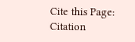Cite this Page: Citation